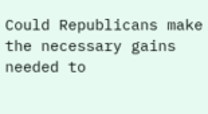Could Republicans make the necessary gains needed to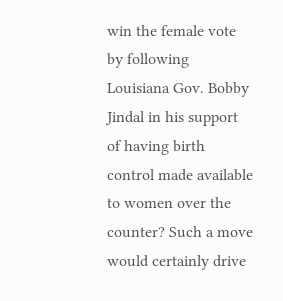win the female vote by following Louisiana Gov. Bobby Jindal in his support of having birth control made available to women over the counter? Such a move would certainly drive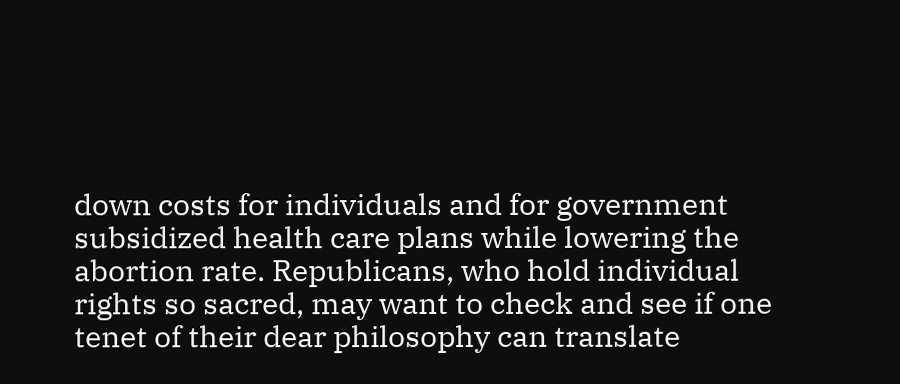down costs for individuals and for government subsidized health care plans while lowering the abortion rate. Republicans, who hold individual rights so sacred, may want to check and see if one tenet of their dear philosophy can translate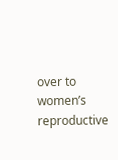over to women’s reproductive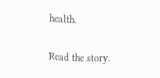health.

Read the story.